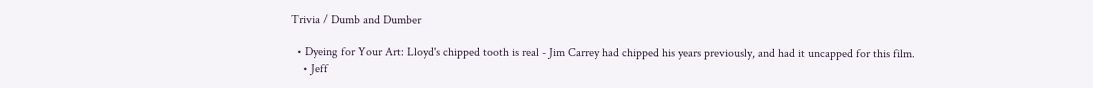Trivia / Dumb and Dumber

  • Dyeing for Your Art: Lloyd's chipped tooth is real - Jim Carrey had chipped his years previously, and had it uncapped for this film.
    • Jeff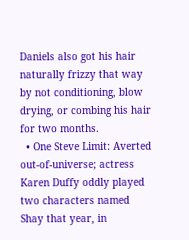Daniels also got his hair naturally frizzy that way by not conditioning, blow drying, or combing his hair for two months.
  • One Steve Limit: Averted out-of-universe; actress Karen Duffy oddly played two characters named Shay that year, in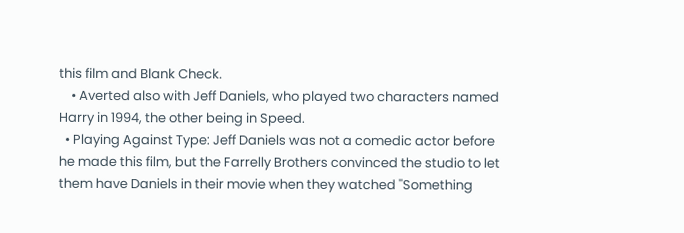this film and Blank Check.
    • Averted also with Jeff Daniels, who played two characters named Harry in 1994, the other being in Speed.
  • Playing Against Type: Jeff Daniels was not a comedic actor before he made this film, but the Farrelly Brothers convinced the studio to let them have Daniels in their movie when they watched ''Something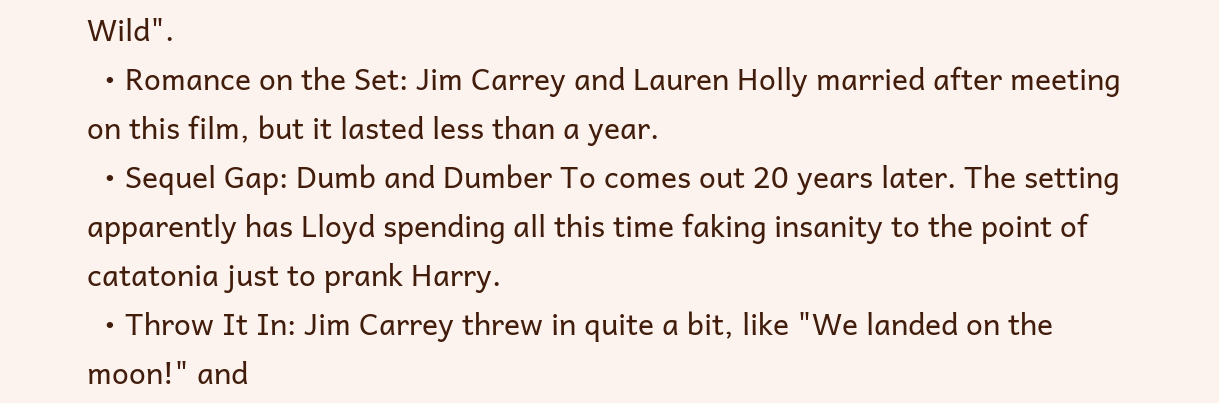Wild".
  • Romance on the Set: Jim Carrey and Lauren Holly married after meeting on this film, but it lasted less than a year.
  • Sequel Gap: Dumb and Dumber To comes out 20 years later. The setting apparently has Lloyd spending all this time faking insanity to the point of catatonia just to prank Harry.
  • Throw It In: Jim Carrey threw in quite a bit, like "We landed on the moon!" and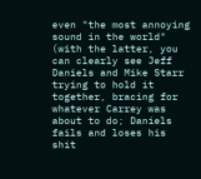even "the most annoying sound in the world" (with the latter, you can clearly see Jeff Daniels and Mike Starr trying to hold it together, bracing for whatever Carrey was about to do; Daniels fails and loses his shit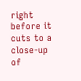right before it cuts to a close-up of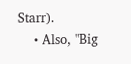Starr).
    • Also, "Big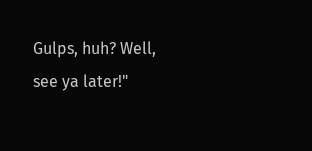Gulps, huh? Well, see ya later!"